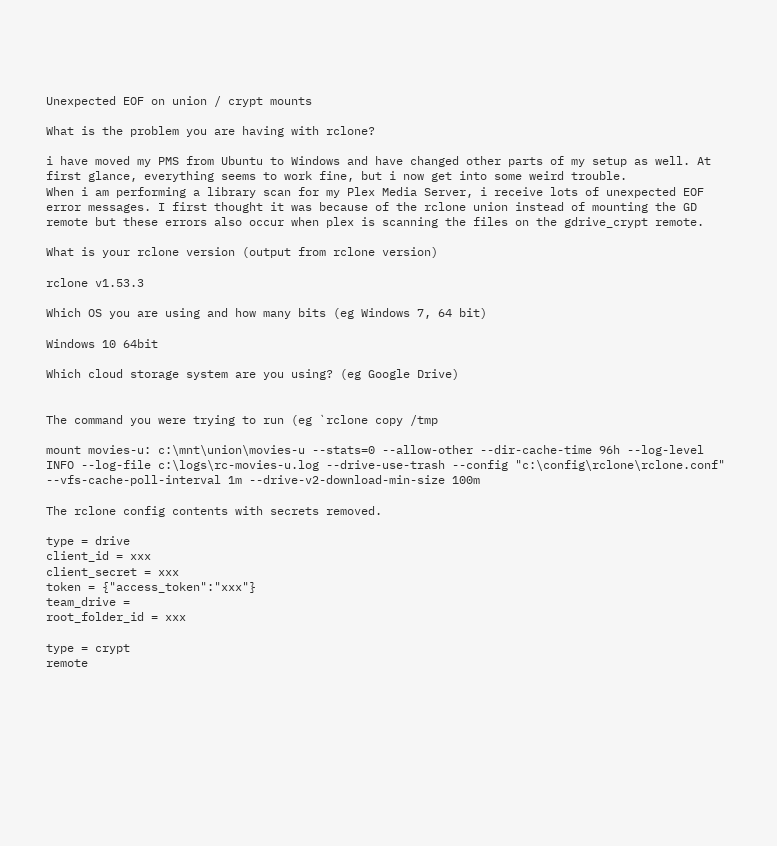Unexpected EOF on union / crypt mounts

What is the problem you are having with rclone?

i have moved my PMS from Ubuntu to Windows and have changed other parts of my setup as well. At first glance, everything seems to work fine, but i now get into some weird trouble.
When i am performing a library scan for my Plex Media Server, i receive lots of unexpected EOF error messages. I first thought it was because of the rclone union instead of mounting the GD remote but these errors also occur when plex is scanning the files on the gdrive_crypt remote.

What is your rclone version (output from rclone version)

rclone v1.53.3

Which OS you are using and how many bits (eg Windows 7, 64 bit)

Windows 10 64bit

Which cloud storage system are you using? (eg Google Drive)


The command you were trying to run (eg `rclone copy /tmp

mount movies-u: c:\mnt\union\movies-u --stats=0 --allow-other --dir-cache-time 96h --log-level INFO --log-file c:\logs\rc-movies-u.log --drive-use-trash --config "c:\config\rclone\rclone.conf" --vfs-cache-poll-interval 1m --drive-v2-download-min-size 100m

The rclone config contents with secrets removed.

type = drive
client_id = xxx
client_secret = xxx
token = {"access_token":"xxx"}
team_drive =
root_folder_id = xxx

type = crypt
remote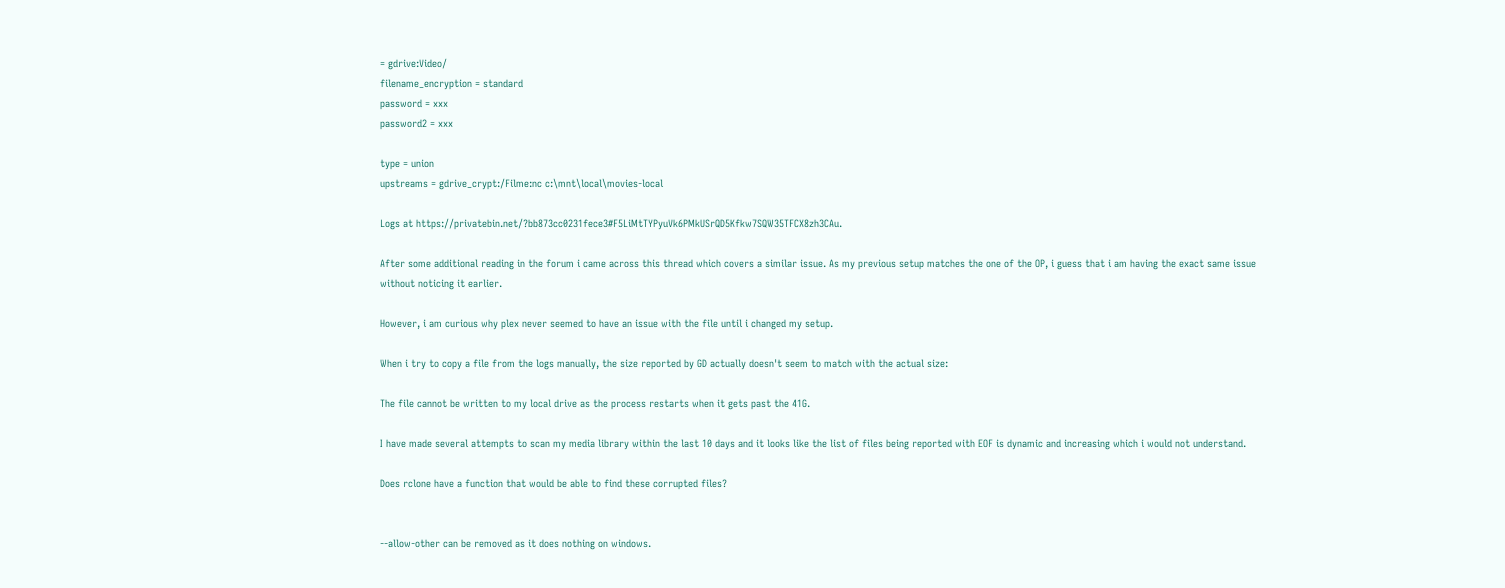= gdrive:Video/
filename_encryption = standard
password = xxx
password2 = xxx

type = union
upstreams = gdrive_crypt:/Filme:nc c:\mnt\local\movies-local

Logs at https://privatebin.net/?bb873cc0231fece3#F5LiMtTYPyuVk6PMkUSrQD5Kfkw7SQW35TFCX8zh3CAu.

After some additional reading in the forum i came across this thread which covers a similar issue. As my previous setup matches the one of the OP, i guess that i am having the exact same issue without noticing it earlier.

However, i am curious why plex never seemed to have an issue with the file until i changed my setup.

When i try to copy a file from the logs manually, the size reported by GD actually doesn't seem to match with the actual size:

The file cannot be written to my local drive as the process restarts when it gets past the 41G.

I have made several attempts to scan my media library within the last 10 days and it looks like the list of files being reported with EOF is dynamic and increasing which i would not understand.

Does rclone have a function that would be able to find these corrupted files?


--allow-other can be removed as it does nothing on windows.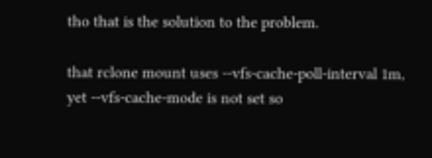tho that is the solution to the problem.

that rclone mount uses --vfs-cache-poll-interval 1m,
yet --vfs-cache-mode is not set so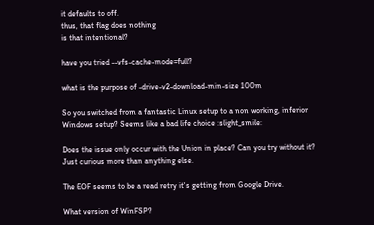it defaults to off.
thus, that flag does nothing
is that intentional?

have you tried --vfs-cache-mode=full?

what is the purpose of -drive-v2-download-min-size 100m

So you switched from a fantastic Linux setup to a non working, inferior Windows setup? Seems like a bad life choice :slight_smile:

Does the issue only occur with the Union in place? Can you try without it? Just curious more than anything else.

The EOF seems to be a read retry it's getting from Google Drive.

What version of WinFSP?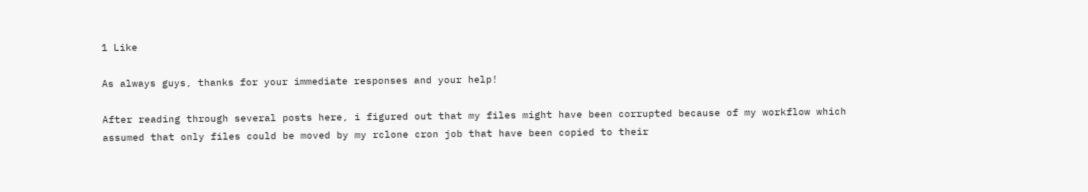1 Like

As always guys, thanks for your immediate responses and your help!

After reading through several posts here, i figured out that my files might have been corrupted because of my workflow which assumed that only files could be moved by my rclone cron job that have been copied to their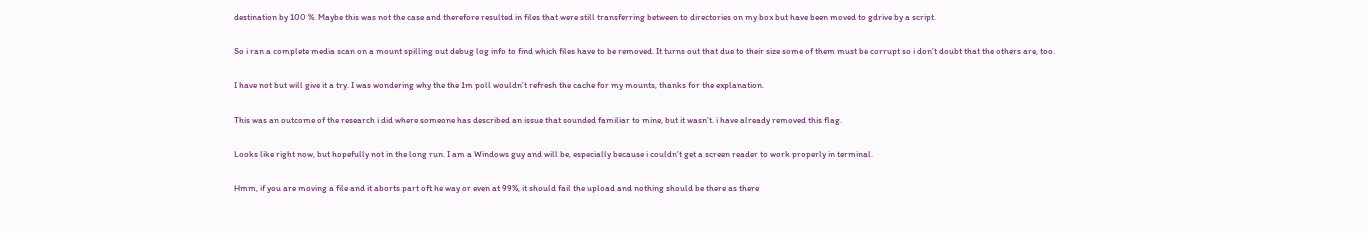destination by 100 %. Maybe this was not the case and therefore resulted in files that were still transferring between to directories on my box but have been moved to gdrive by a script.

So i ran a complete media scan on a mount spilling out debug log info to find which files have to be removed. It turns out that due to their size some of them must be corrupt so i don't doubt that the others are, too.

I have not but will give it a try. I was wondering why the the 1m poll wouldn't refresh the cache for my mounts, thanks for the explanation.

This was an outcome of the research i did where someone has described an issue that sounded familiar to mine, but it wasn't. i have already removed this flag.

Looks like right now, but hopefully not in the long run. I am a Windows guy and will be, especially because i couldn't get a screen reader to work properly in terminal.

Hmm, if you are moving a file and it aborts part oft he way or even at 99%, it should fail the upload and nothing should be there as there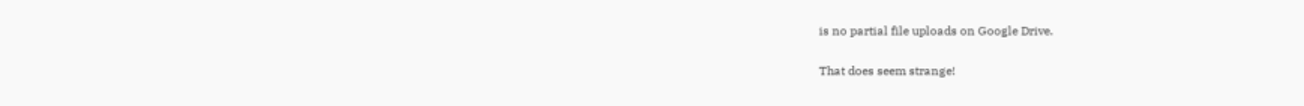is no partial file uploads on Google Drive.

That does seem strange!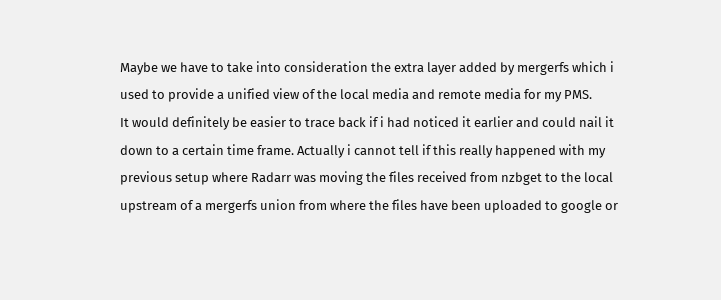Maybe we have to take into consideration the extra layer added by mergerfs which i used to provide a unified view of the local media and remote media for my PMS.
It would definitely be easier to trace back if i had noticed it earlier and could nail it down to a certain time frame. Actually i cannot tell if this really happened with my previous setup where Radarr was moving the files received from nzbget to the local upstream of a mergerfs union from where the files have been uploaded to google or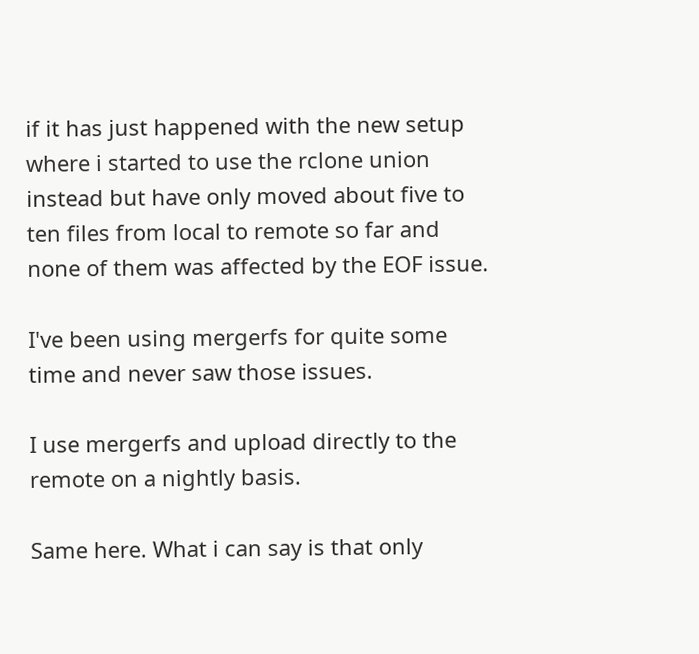if it has just happened with the new setup where i started to use the rclone union instead but have only moved about five to ten files from local to remote so far and none of them was affected by the EOF issue.

I've been using mergerfs for quite some time and never saw those issues.

I use mergerfs and upload directly to the remote on a nightly basis.

Same here. What i can say is that only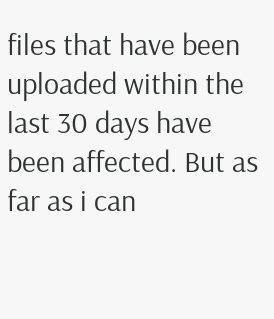files that have been uploaded within the last 30 days have been affected. But as far as i can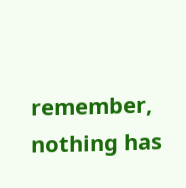remember, nothing has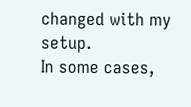changed with my setup.
In some cases,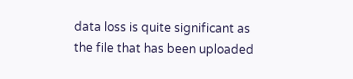data loss is quite significant as the file that has been uploaded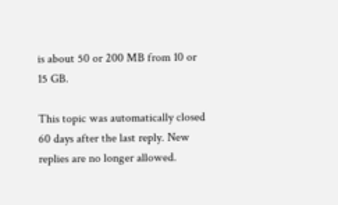is about 50 or 200 MB from 10 or 15 GB.

This topic was automatically closed 60 days after the last reply. New replies are no longer allowed.